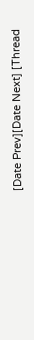[Date Prev][Date Next] [Thread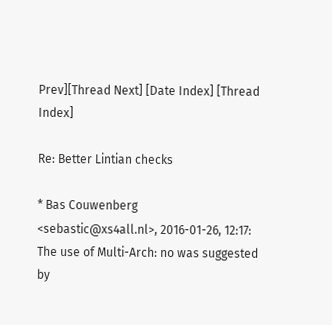Prev][Thread Next] [Date Index] [Thread Index]

Re: Better Lintian checks

* Bas Couwenberg <sebastic@xs4all.nl>, 2016-01-26, 12:17:
The use of Multi-Arch: no was suggested by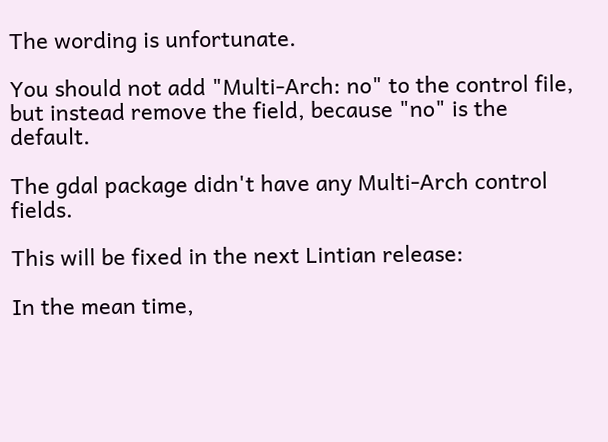The wording is unfortunate.

You should not add "Multi-Arch: no" to the control file, but instead remove the field, because "no" is the default.

The gdal package didn't have any Multi-Arch control fields.

This will be fixed in the next Lintian release:

In the mean time,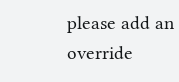please add an override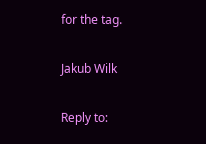for the tag.

Jakub Wilk

Reply to: